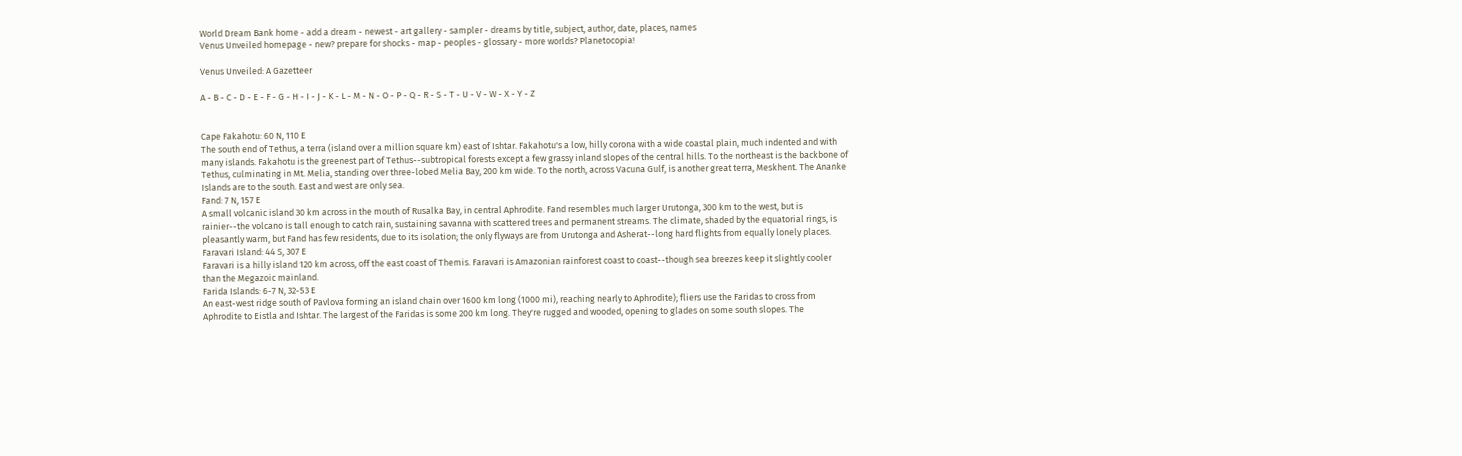World Dream Bank home - add a dream - newest - art gallery - sampler - dreams by title, subject, author, date, places, names
Venus Unveiled homepage - new? prepare for shocks - map - peoples - glossary - more worlds? Planetocopia!

Venus Unveiled: A Gazetteer

A - B - C - D - E - F - G - H - I - J - K - L - M - N - O - P - Q - R - S - T - U - V - W - X - Y - Z


Cape Fakahotu: 60 N, 110 E
The south end of Tethus, a terra (island over a million square km) east of Ishtar. Fakahotu's a low, hilly corona with a wide coastal plain, much indented and with many islands. Fakahotu is the greenest part of Tethus--subtropical forests except a few grassy inland slopes of the central hills. To the northeast is the backbone of Tethus, culminating in Mt. Melia, standing over three-lobed Melia Bay, 200 km wide. To the north, across Vacuna Gulf, is another great terra, Meskhent. The Ananke Islands are to the south. East and west are only sea.
Fand: 7 N, 157 E
A small volcanic island 30 km across in the mouth of Rusalka Bay, in central Aphrodite. Fand resembles much larger Urutonga, 300 km to the west, but is rainier--the volcano is tall enough to catch rain, sustaining savanna with scattered trees and permanent streams. The climate, shaded by the equatorial rings, is pleasantly warm, but Fand has few residents, due to its isolation; the only flyways are from Urutonga and Asherat--long hard flights from equally lonely places.
Faravari Island: 44 S, 307 E
Faravari is a hilly island 120 km across, off the east coast of Themis. Faravari is Amazonian rainforest coast to coast--though sea breezes keep it slightly cooler than the Megazoic mainland.
Farida Islands: 6-7 N, 32-53 E
An east-west ridge south of Pavlova forming an island chain over 1600 km long (1000 mi), reaching nearly to Aphrodite); fliers use the Faridas to cross from Aphrodite to Eistla and Ishtar. The largest of the Faridas is some 200 km long. They're rugged and wooded, opening to glades on some south slopes. The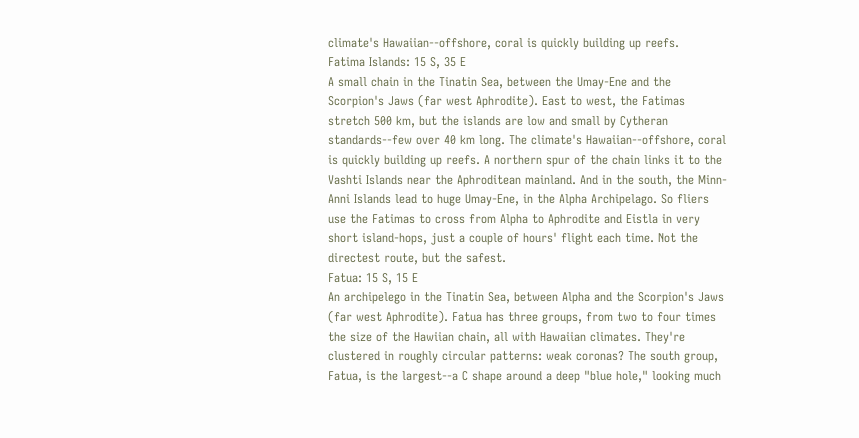climate's Hawaiian--offshore, coral is quickly building up reefs.
Fatima Islands: 15 S, 35 E
A small chain in the Tinatin Sea, between the Umay-Ene and the Scorpion's Jaws (far west Aphrodite). East to west, the Fatimas stretch 500 km, but the islands are low and small by Cytheran standards--few over 40 km long. The climate's Hawaiian--offshore, coral is quickly building up reefs. A northern spur of the chain links it to the Vashti Islands near the Aphroditean mainland. And in the south, the Minn-Anni Islands lead to huge Umay-Ene, in the Alpha Archipelago. So fliers use the Fatimas to cross from Alpha to Aphrodite and Eistla in very short island-hops, just a couple of hours' flight each time. Not the directest route, but the safest.
Fatua: 15 S, 15 E
An archipelego in the Tinatin Sea, between Alpha and the Scorpion's Jaws (far west Aphrodite). Fatua has three groups, from two to four times the size of the Hawiian chain, all with Hawaiian climates. They're clustered in roughly circular patterns: weak coronas? The south group, Fatua, is the largest--a C shape around a deep "blue hole," looking much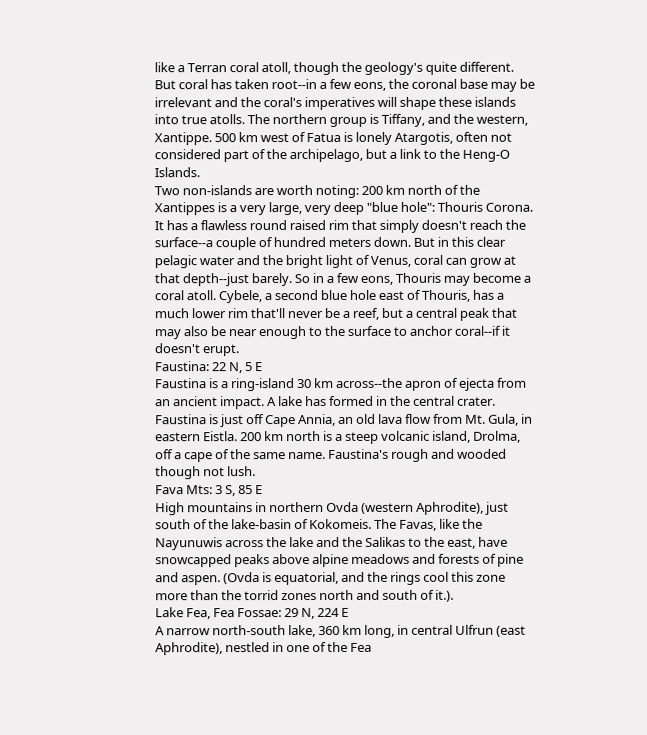like a Terran coral atoll, though the geology's quite different. But coral has taken root--in a few eons, the coronal base may be irrelevant and the coral's imperatives will shape these islands into true atolls. The northern group is Tiffany, and the western, Xantippe. 500 km west of Fatua is lonely Atargotis, often not considered part of the archipelago, but a link to the Heng-O Islands.
Two non-islands are worth noting: 200 km north of the Xantippes is a very large, very deep "blue hole": Thouris Corona. It has a flawless round raised rim that simply doesn't reach the surface--a couple of hundred meters down. But in this clear pelagic water and the bright light of Venus, coral can grow at that depth--just barely. So in a few eons, Thouris may become a coral atoll. Cybele, a second blue hole east of Thouris, has a much lower rim that'll never be a reef, but a central peak that may also be near enough to the surface to anchor coral--if it doesn't erupt.
Faustina: 22 N, 5 E
Faustina is a ring-island 30 km across--the apron of ejecta from an ancient impact. A lake has formed in the central crater. Faustina is just off Cape Annia, an old lava flow from Mt. Gula, in eastern Eistla. 200 km north is a steep volcanic island, Drolma, off a cape of the same name. Faustina's rough and wooded though not lush.
Fava Mts: 3 S, 85 E
High mountains in northern Ovda (western Aphrodite), just south of the lake-basin of Kokomeis. The Favas, like the Nayunuwis across the lake and the Salikas to the east, have snowcapped peaks above alpine meadows and forests of pine and aspen. (Ovda is equatorial, and the rings cool this zone more than the torrid zones north and south of it.).
Lake Fea, Fea Fossae: 29 N, 224 E
A narrow north-south lake, 360 km long, in central Ulfrun (east Aphrodite), nestled in one of the Fea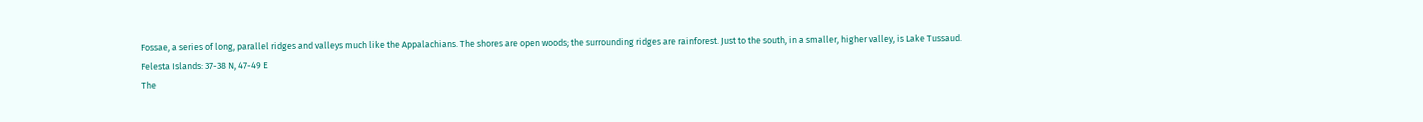Fossae, a series of long, parallel ridges and valleys much like the Appalachians. The shores are open woods; the surrounding ridges are rainforest. Just to the south, in a smaller, higher valley, is Lake Tussaud.
Felesta Islands: 37-38 N, 47-49 E
The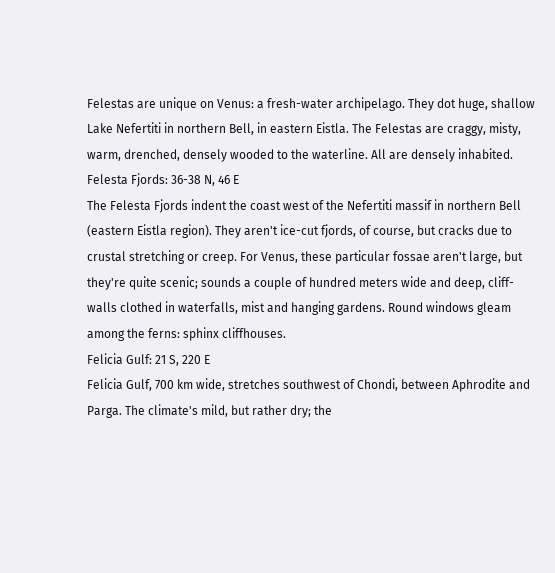Felestas are unique on Venus: a fresh-water archipelago. They dot huge, shallow Lake Nefertiti in northern Bell, in eastern Eistla. The Felestas are craggy, misty, warm, drenched, densely wooded to the waterline. All are densely inhabited.
Felesta Fjords: 36-38 N, 46 E
The Felesta Fjords indent the coast west of the Nefertiti massif in northern Bell (eastern Eistla region). They aren't ice-cut fjords, of course, but cracks due to crustal stretching or creep. For Venus, these particular fossae aren't large, but they're quite scenic; sounds a couple of hundred meters wide and deep, cliff-walls clothed in waterfalls, mist and hanging gardens. Round windows gleam among the ferns: sphinx cliffhouses.
Felicia Gulf: 21 S, 220 E
Felicia Gulf, 700 km wide, stretches southwest of Chondi, between Aphrodite and Parga. The climate's mild, but rather dry; the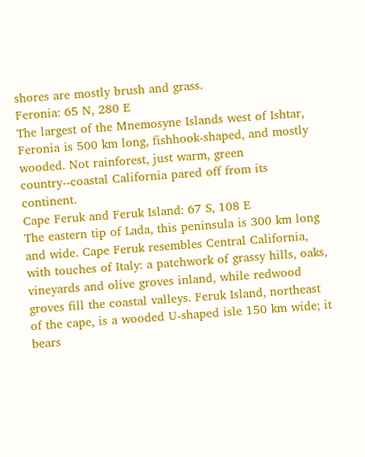shores are mostly brush and grass.
Feronia: 65 N, 280 E
The largest of the Mnemosyne Islands west of Ishtar, Feronia is 500 km long, fishhook-shaped, and mostly wooded. Not rainforest, just warm, green country--coastal California pared off from its continent.
Cape Feruk and Feruk Island: 67 S, 108 E
The eastern tip of Lada, this peninsula is 300 km long and wide. Cape Feruk resembles Central California, with touches of Italy: a patchwork of grassy hills, oaks, vineyards and olive groves inland, while redwood groves fill the coastal valleys. Feruk Island, northeast of the cape, is a wooded U-shaped isle 150 km wide; it bears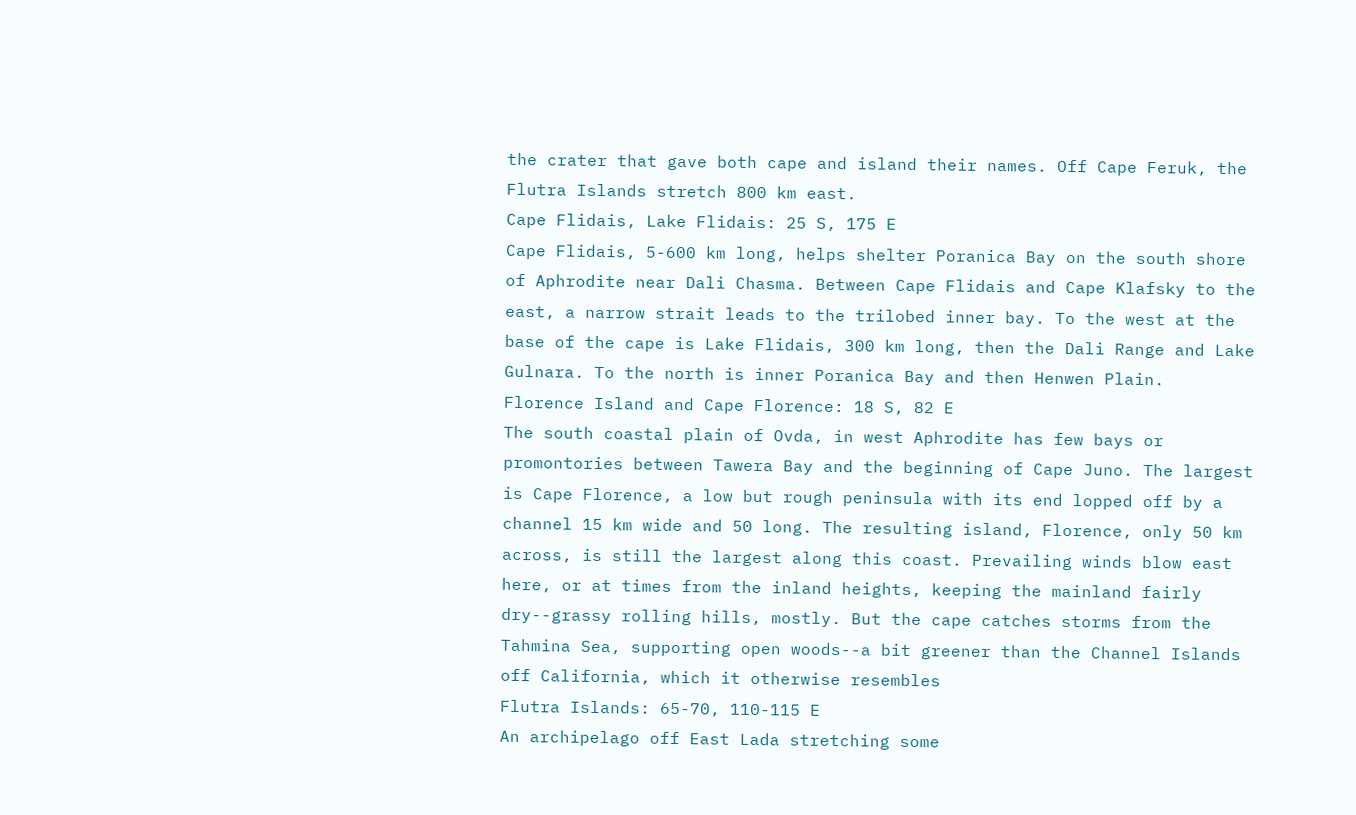the crater that gave both cape and island their names. Off Cape Feruk, the Flutra Islands stretch 800 km east.
Cape Flidais, Lake Flidais: 25 S, 175 E
Cape Flidais, 5-600 km long, helps shelter Poranica Bay on the south shore of Aphrodite near Dali Chasma. Between Cape Flidais and Cape Klafsky to the east, a narrow strait leads to the trilobed inner bay. To the west at the base of the cape is Lake Flidais, 300 km long, then the Dali Range and Lake Gulnara. To the north is inner Poranica Bay and then Henwen Plain.
Florence Island and Cape Florence: 18 S, 82 E
The south coastal plain of Ovda, in west Aphrodite has few bays or promontories between Tawera Bay and the beginning of Cape Juno. The largest is Cape Florence, a low but rough peninsula with its end lopped off by a channel 15 km wide and 50 long. The resulting island, Florence, only 50 km across, is still the largest along this coast. Prevailing winds blow east here, or at times from the inland heights, keeping the mainland fairly dry--grassy rolling hills, mostly. But the cape catches storms from the Tahmina Sea, supporting open woods--a bit greener than the Channel Islands off California, which it otherwise resembles
Flutra Islands: 65-70, 110-115 E
An archipelago off East Lada stretching some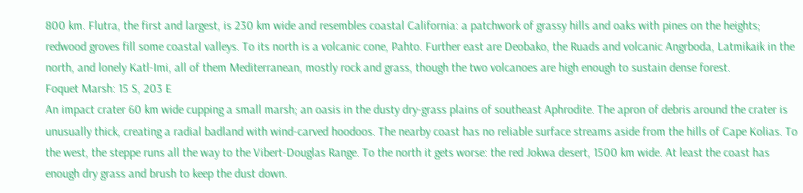800 km. Flutra, the first and largest, is 230 km wide and resembles coastal California: a patchwork of grassy hills and oaks with pines on the heights; redwood groves fill some coastal valleys. To its north is a volcanic cone, Pahto. Further east are Deobako, the Ruads and volcanic Angrboda, Latmikaik in the north, and lonely Katl-Imi, all of them Mediterranean, mostly rock and grass, though the two volcanoes are high enough to sustain dense forest.
Foquet Marsh: 15 S, 203 E
An impact crater 60 km wide cupping a small marsh; an oasis in the dusty dry-grass plains of southeast Aphrodite. The apron of debris around the crater is unusually thick, creating a radial badland with wind-carved hoodoos. The nearby coast has no reliable surface streams aside from the hills of Cape Kolias. To the west, the steppe runs all the way to the Vibert-Douglas Range. To the north it gets worse: the red Jokwa desert, 1500 km wide. At least the coast has enough dry grass and brush to keep the dust down.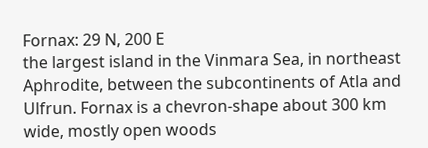Fornax: 29 N, 200 E
the largest island in the Vinmara Sea, in northeast Aphrodite, between the subcontinents of Atla and Ulfrun. Fornax is a chevron-shape about 300 km wide, mostly open woods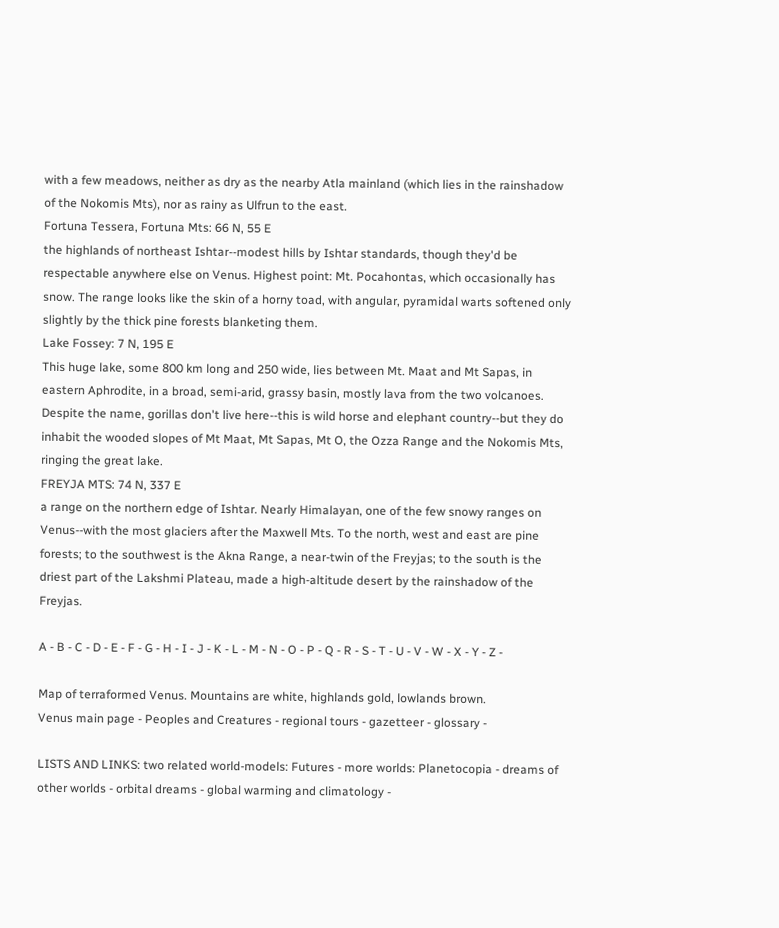with a few meadows, neither as dry as the nearby Atla mainland (which lies in the rainshadow of the Nokomis Mts), nor as rainy as Ulfrun to the east.
Fortuna Tessera, Fortuna Mts: 66 N, 55 E
the highlands of northeast Ishtar--modest hills by Ishtar standards, though they'd be respectable anywhere else on Venus. Highest point: Mt. Pocahontas, which occasionally has snow. The range looks like the skin of a horny toad, with angular, pyramidal warts softened only slightly by the thick pine forests blanketing them.
Lake Fossey: 7 N, 195 E
This huge lake, some 800 km long and 250 wide, lies between Mt. Maat and Mt Sapas, in eastern Aphrodite, in a broad, semi-arid, grassy basin, mostly lava from the two volcanoes. Despite the name, gorillas don't live here--this is wild horse and elephant country--but they do inhabit the wooded slopes of Mt Maat, Mt Sapas, Mt O, the Ozza Range and the Nokomis Mts, ringing the great lake.
FREYJA MTS: 74 N, 337 E
a range on the northern edge of Ishtar. Nearly Himalayan, one of the few snowy ranges on Venus--with the most glaciers after the Maxwell Mts. To the north, west and east are pine forests; to the southwest is the Akna Range, a near-twin of the Freyjas; to the south is the driest part of the Lakshmi Plateau, made a high-altitude desert by the rainshadow of the Freyjas.

A - B - C - D - E - F - G - H - I - J - K - L - M - N - O - P - Q - R - S - T - U - V - W - X - Y - Z -

Map of terraformed Venus. Mountains are white, highlands gold, lowlands brown.
Venus main page - Peoples and Creatures - regional tours - gazetteer - glossary -

LISTS AND LINKS: two related world-models: Futures - more worlds: Planetocopia - dreams of other worlds - orbital dreams - global warming and climatology -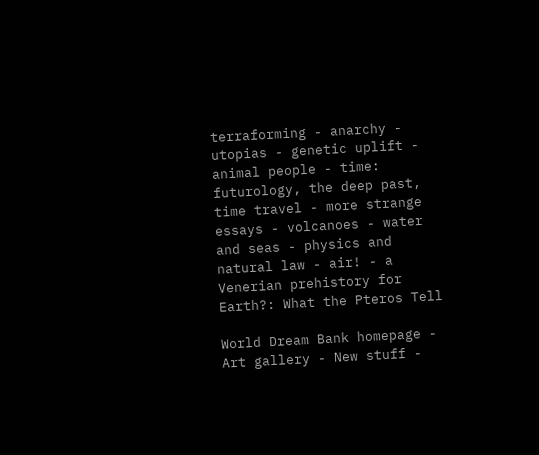terraforming - anarchy - utopias - genetic uplift - animal people - time: futurology, the deep past, time travel - more strange essays - volcanoes - water and seas - physics and natural law - air! - a Venerian prehistory for Earth?: What the Pteros Tell

World Dream Bank homepage - Art gallery - New stuff -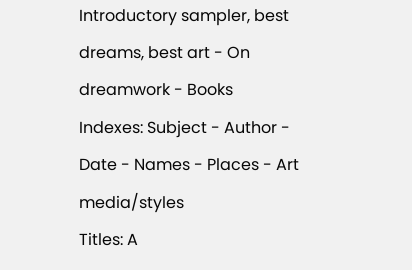Introductory sampler, best dreams, best art - On dreamwork - Books
Indexes: Subject - Author - Date - Names - Places - Art media/styles
Titles: A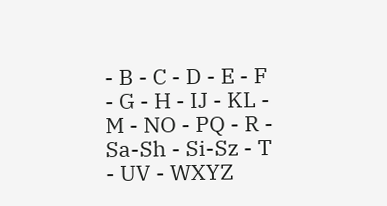- B - C - D - E - F - G - H - IJ - KL - M - NO - PQ - R - Sa-Sh - Si-Sz - T - UV - WXYZ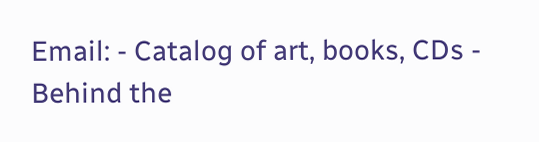Email: - Catalog of art, books, CDs - Behind the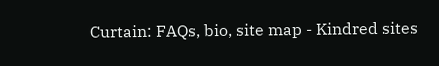Curtain: FAQs, bio, site map - Kindred sites